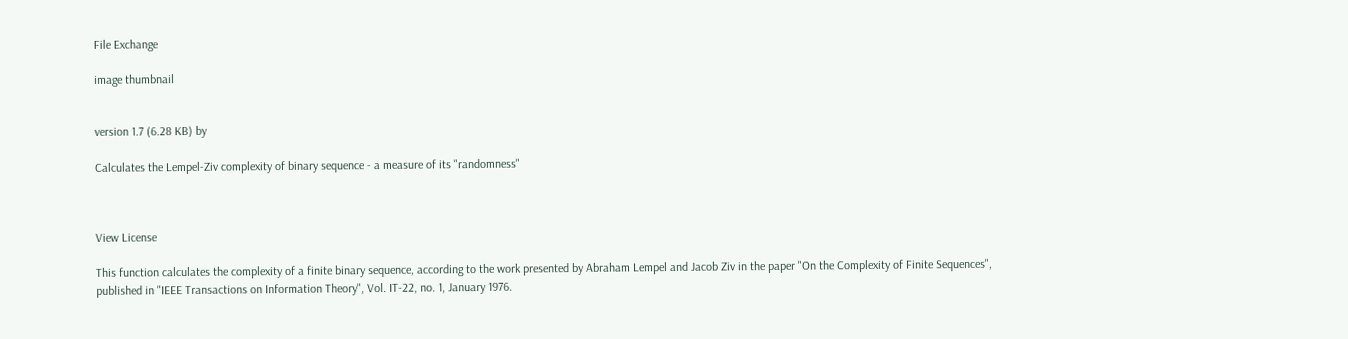File Exchange

image thumbnail


version 1.7 (6.28 KB) by

Calculates the Lempel-Ziv complexity of binary sequence - a measure of its "randomness"



View License

This function calculates the complexity of a finite binary sequence, according to the work presented by Abraham Lempel and Jacob Ziv in the paper "On the Complexity of Finite Sequences", published in "IEEE Transactions on Information Theory", Vol. IT-22, no. 1, January 1976.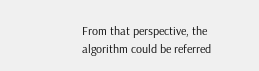From that perspective, the algorithm could be referred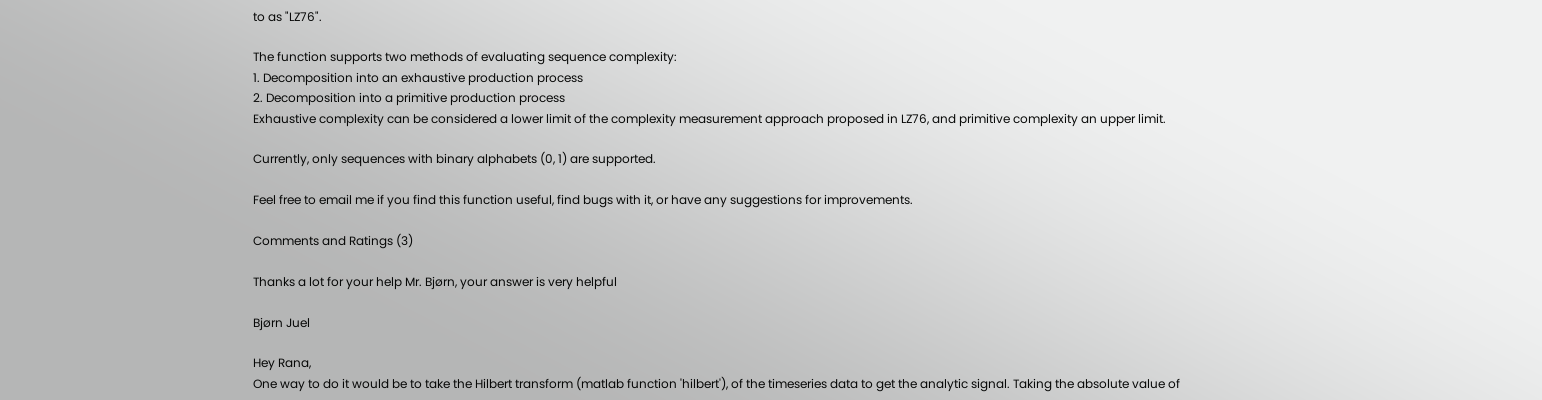to as "LZ76".

The function supports two methods of evaluating sequence complexity:
1. Decomposition into an exhaustive production process
2. Decomposition into a primitive production process
Exhaustive complexity can be considered a lower limit of the complexity measurement approach proposed in LZ76, and primitive complexity an upper limit.

Currently, only sequences with binary alphabets (0, 1) are supported.

Feel free to email me if you find this function useful, find bugs with it, or have any suggestions for improvements.

Comments and Ratings (3)

Thanks a lot for your help Mr. Bjørn, your answer is very helpful

Bjørn Juel

Hey Rana,
One way to do it would be to take the Hilbert transform (matlab function 'hilbert'), of the timeseries data to get the analytic signal. Taking the absolute value of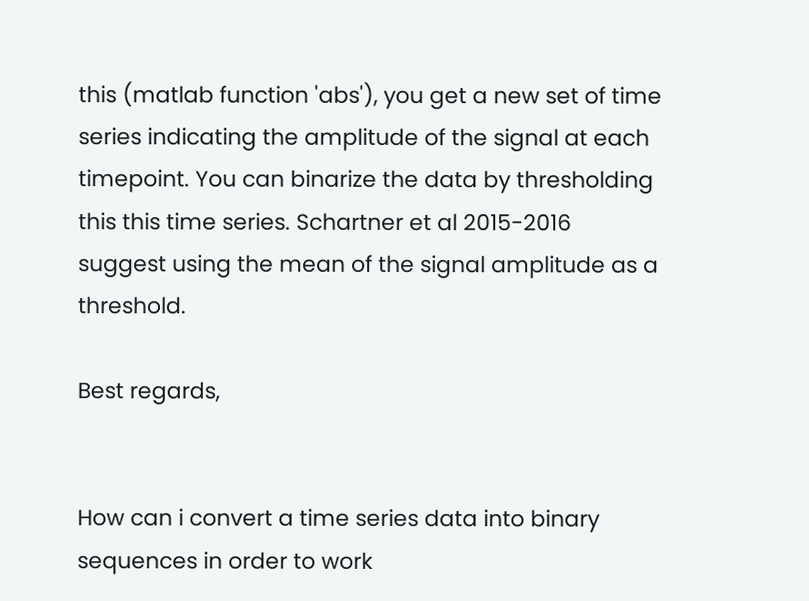this (matlab function 'abs'), you get a new set of time series indicating the amplitude of the signal at each timepoint. You can binarize the data by thresholding this this time series. Schartner et al 2015-2016 suggest using the mean of the signal amplitude as a threshold.

Best regards,


How can i convert a time series data into binary sequences in order to work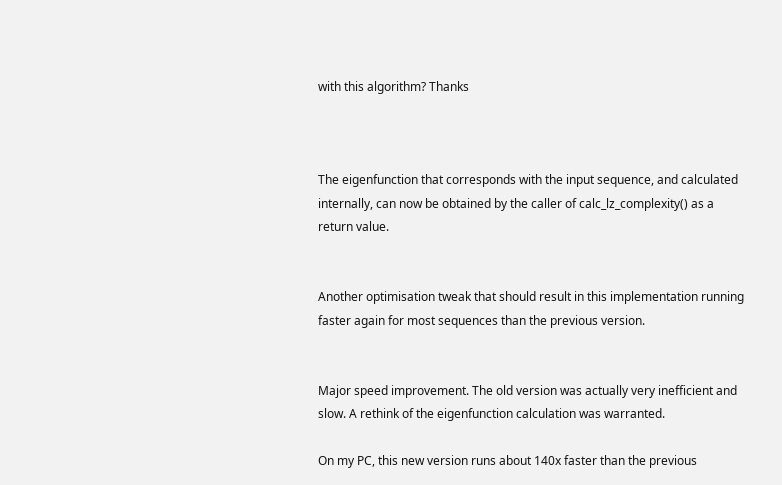with this algorithm? Thanks



The eigenfunction that corresponds with the input sequence, and calculated internally, can now be obtained by the caller of calc_lz_complexity() as a return value.


Another optimisation tweak that should result in this implementation running faster again for most sequences than the previous version.


Major speed improvement. The old version was actually very inefficient and slow. A rethink of the eigenfunction calculation was warranted.

On my PC, this new version runs about 140x faster than the previous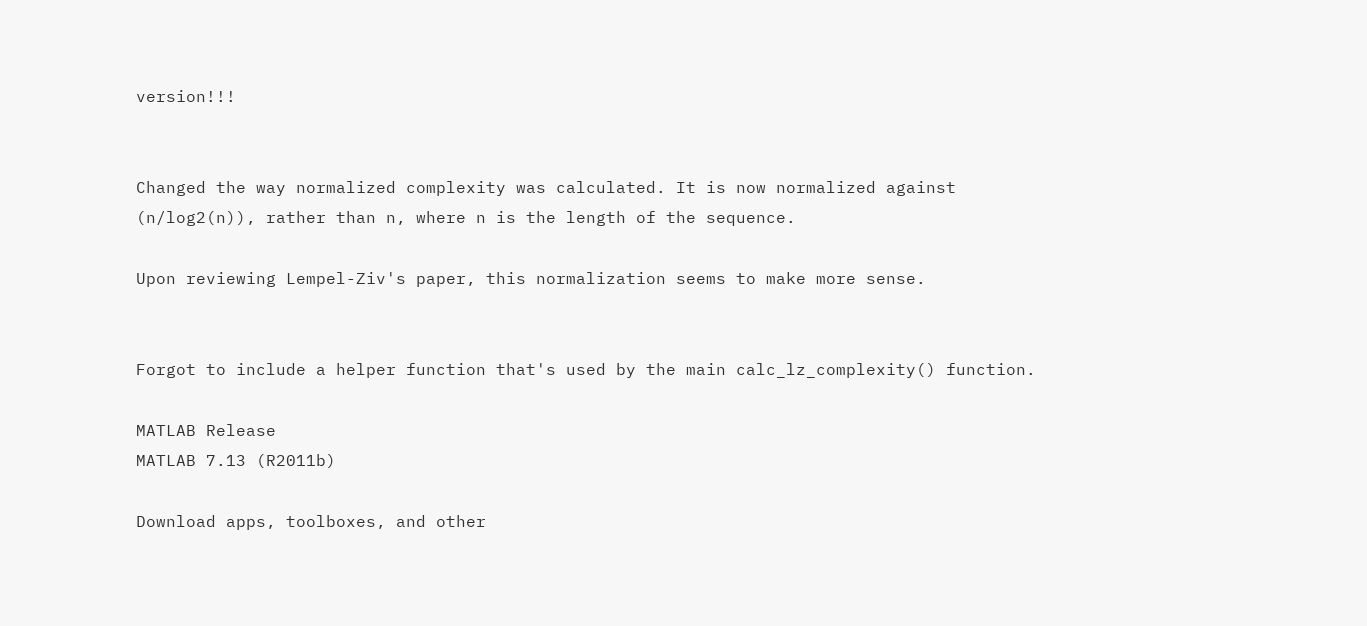version!!!


Changed the way normalized complexity was calculated. It is now normalized against (n/log2(n)), rather than n, where n is the length of the sequence.

Upon reviewing Lempel-Ziv's paper, this normalization seems to make more sense.


Forgot to include a helper function that's used by the main calc_lz_complexity() function.

MATLAB Release
MATLAB 7.13 (R2011b)

Download apps, toolboxes, and other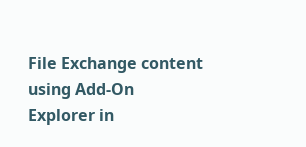File Exchange content using Add-On Explorer in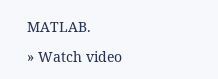MATLAB.

» Watch video